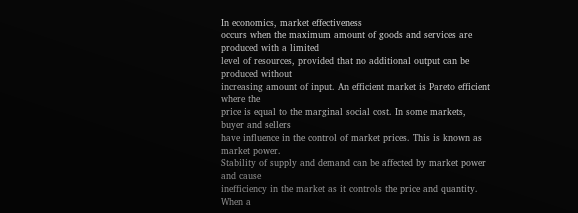In economics, market effectiveness
occurs when the maximum amount of goods and services are produced with a limited
level of resources, provided that no additional output can be produced without
increasing amount of input. An efficient market is Pareto efficient where the
price is equal to the marginal social cost. In some markets, buyer and sellers
have influence in the control of market prices. This is known as market power.
Stability of supply and demand can be affected by market power and cause
inefficiency in the market as it controls the price and quantity. When a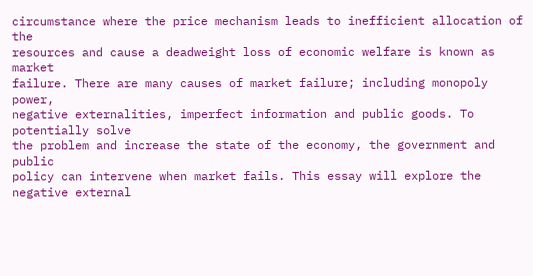circumstance where the price mechanism leads to inefficient allocation of the
resources and cause a deadweight loss of economic welfare is known as market
failure. There are many causes of market failure; including monopoly power,
negative externalities, imperfect information and public goods. To potentially solve
the problem and increase the state of the economy, the government and public
policy can intervene when market fails. This essay will explore the negative external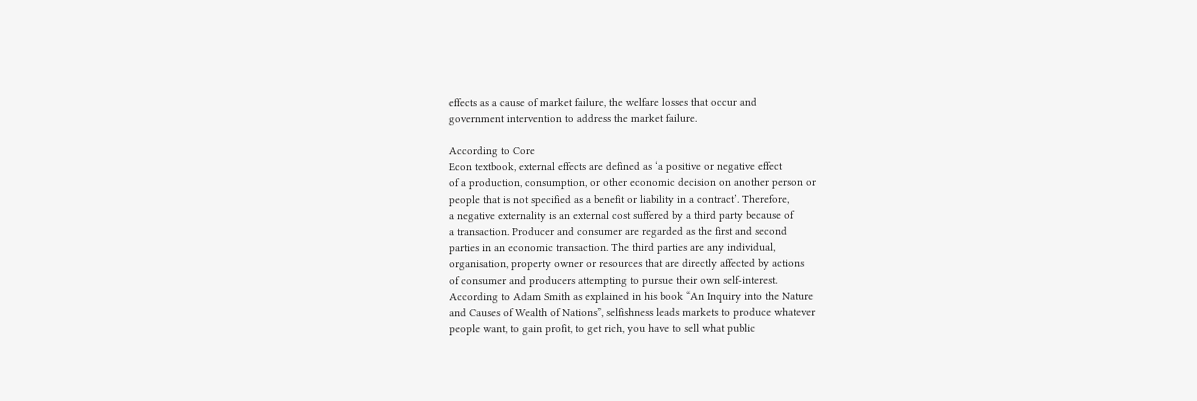effects as a cause of market failure, the welfare losses that occur and
government intervention to address the market failure.

According to Core
Econ textbook, external effects are defined as ‘a positive or negative effect
of a production, consumption, or other economic decision on another person or
people that is not specified as a benefit or liability in a contract’. Therefore,
a negative externality is an external cost suffered by a third party because of
a transaction. Producer and consumer are regarded as the first and second
parties in an economic transaction. The third parties are any individual,
organisation, property owner or resources that are directly affected by actions
of consumer and producers attempting to pursue their own self-interest.
According to Adam Smith as explained in his book “An Inquiry into the Nature
and Causes of Wealth of Nations”, selfishness leads markets to produce whatever
people want, to gain profit, to get rich, you have to sell what public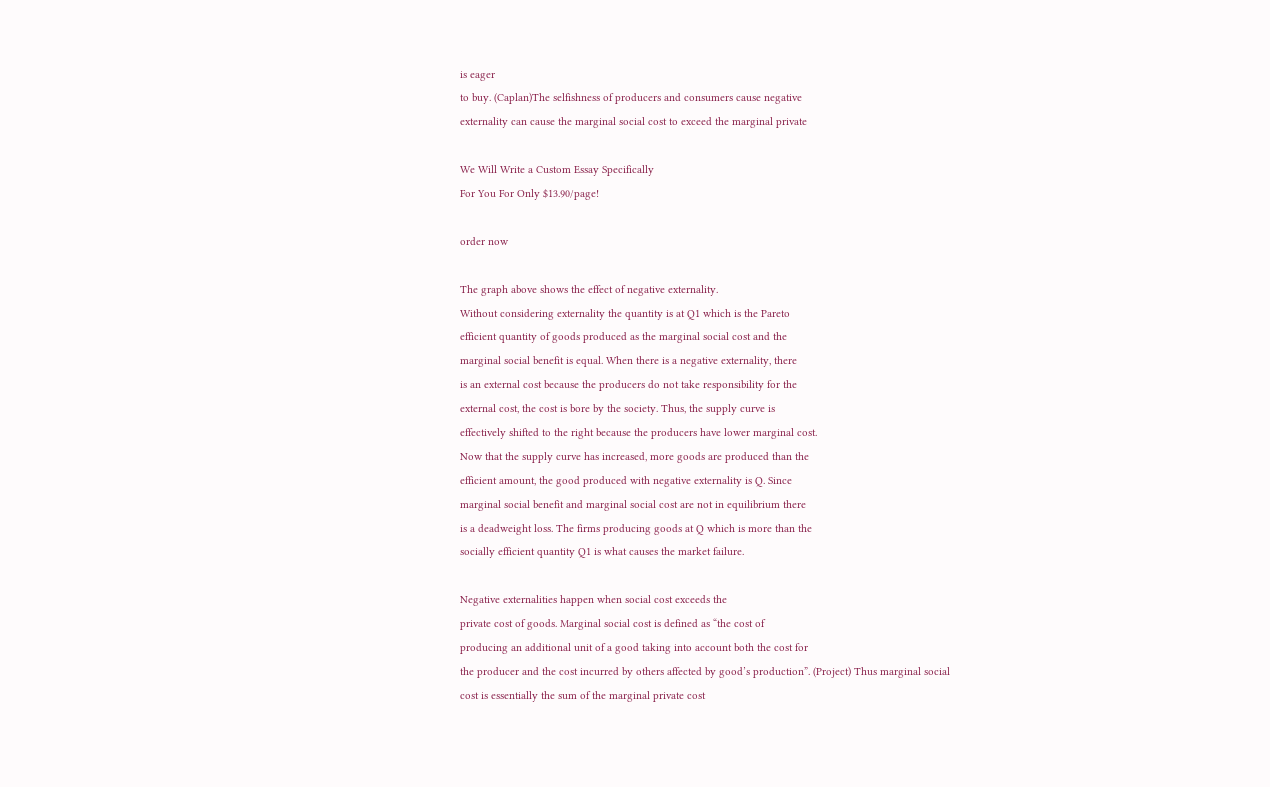is eager
to buy. (Caplan)The selfishness of producers and consumers cause negative
externality can cause the marginal social cost to exceed the marginal private

We Will Write a Custom Essay Specifically
For You For Only $13.90/page!

order now

The graph above shows the effect of negative externality.
Without considering externality the quantity is at Q1 which is the Pareto
efficient quantity of goods produced as the marginal social cost and the
marginal social benefit is equal. When there is a negative externality, there
is an external cost because the producers do not take responsibility for the
external cost, the cost is bore by the society. Thus, the supply curve is
effectively shifted to the right because the producers have lower marginal cost.
Now that the supply curve has increased, more goods are produced than the
efficient amount, the good produced with negative externality is Q. Since
marginal social benefit and marginal social cost are not in equilibrium there
is a deadweight loss. The firms producing goods at Q which is more than the
socially efficient quantity Q1 is what causes the market failure.

Negative externalities happen when social cost exceeds the
private cost of goods. Marginal social cost is defined as “the cost of
producing an additional unit of a good taking into account both the cost for
the producer and the cost incurred by others affected by good’s production”. (Project) Thus marginal social
cost is essentially the sum of the marginal private cost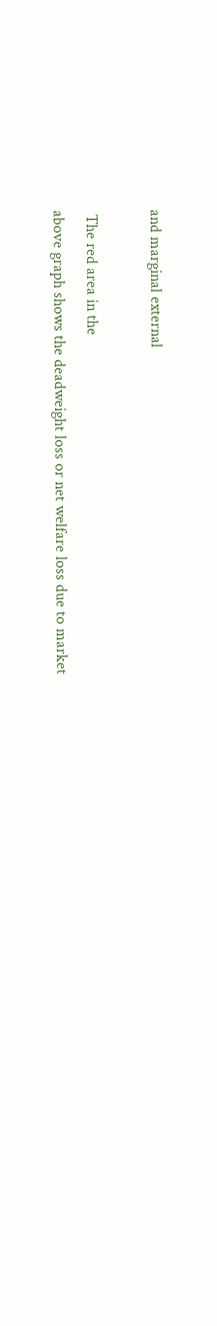and marginal external

 The red area in the
above graph shows the deadweight loss or net welfare loss due to market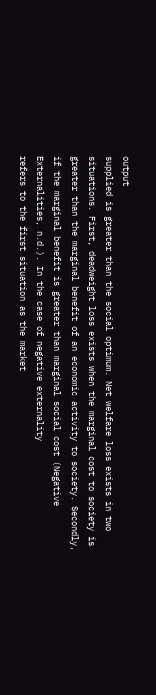output
supplied is greater than the social optimum. Net welfare loss exists in two
situations. First, deadweight loss exists when the marginal cost to society is
greater than the marginal benefit of an economic activity to society. Secondly,
if the marginal benefit is greater than marginal social cost (Negative
Externalities, n.d.). In the case of negative externality
refers to the first situation as the market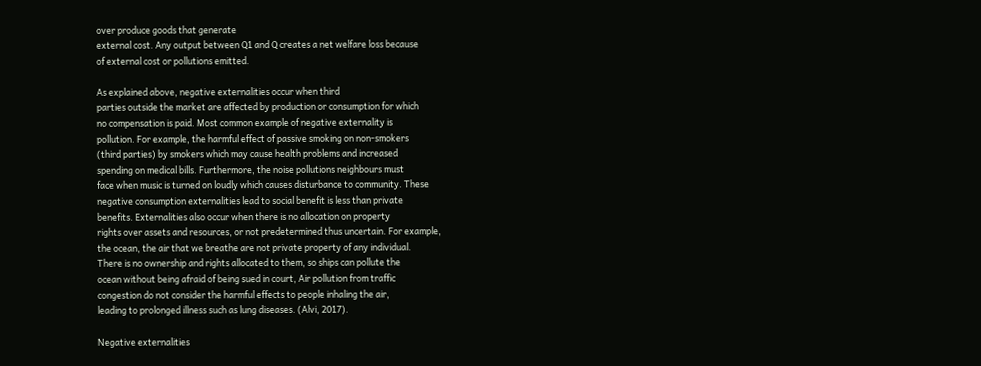over produce goods that generate
external cost. Any output between Q1 and Q creates a net welfare loss because
of external cost or pollutions emitted.

As explained above, negative externalities occur when third
parties outside the market are affected by production or consumption for which
no compensation is paid. Most common example of negative externality is
pollution. For example, the harmful effect of passive smoking on non-smokers
(third parties) by smokers which may cause health problems and increased
spending on medical bills. Furthermore, the noise pollutions neighbours must
face when music is turned on loudly which causes disturbance to community. These
negative consumption externalities lead to social benefit is less than private
benefits. Externalities also occur when there is no allocation on property
rights over assets and resources, or not predetermined thus uncertain. For example,
the ocean, the air that we breathe are not private property of any individual.
There is no ownership and rights allocated to them, so ships can pollute the
ocean without being afraid of being sued in court, Air pollution from traffic
congestion do not consider the harmful effects to people inhaling the air,
leading to prolonged illness such as lung diseases. (Alvi, 2017).

Negative externalities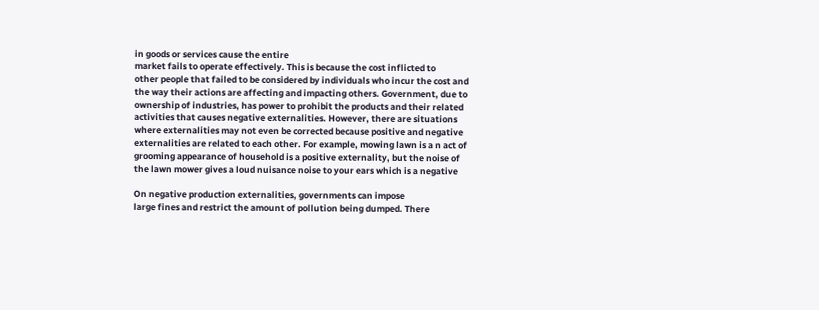in goods or services cause the entire
market fails to operate effectively. This is because the cost inflicted to
other people that failed to be considered by individuals who incur the cost and
the way their actions are affecting and impacting others. Government, due to
ownership of industries, has power to prohibit the products and their related
activities that causes negative externalities. However, there are situations
where externalities may not even be corrected because positive and negative
externalities are related to each other. For example, mowing lawn is a n act of
grooming appearance of household is a positive externality, but the noise of
the lawn mower gives a loud nuisance noise to your ears which is a negative

On negative production externalities, governments can impose
large fines and restrict the amount of pollution being dumped. There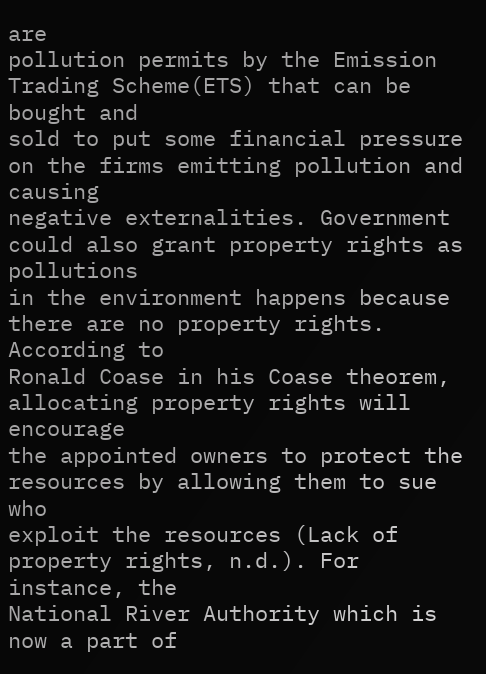are
pollution permits by the Emission Trading Scheme(ETS) that can be bought and
sold to put some financial pressure on the firms emitting pollution and causing
negative externalities. Government could also grant property rights as pollutions
in the environment happens because there are no property rights. According to
Ronald Coase in his Coase theorem, allocating property rights will encourage
the appointed owners to protect the resources by allowing them to sue who
exploit the resources (Lack of property rights, n.d.). For instance, the
National River Authority which is now a part of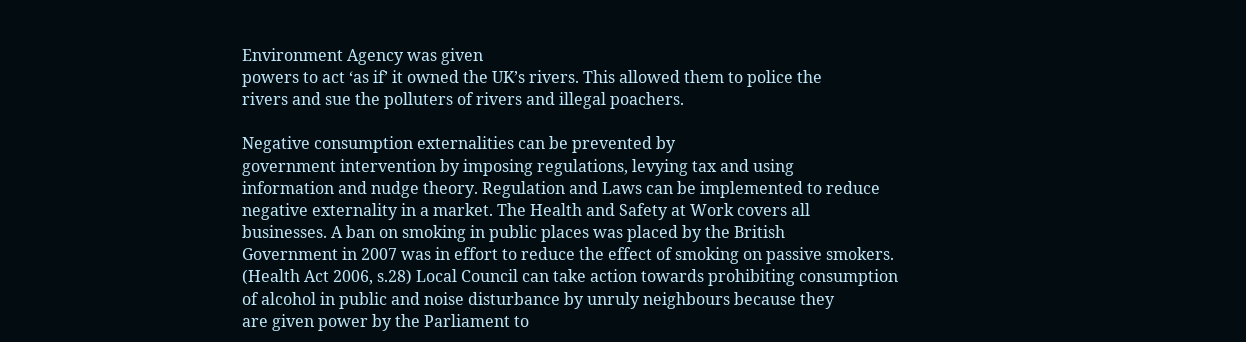Environment Agency was given
powers to act ‘as if’ it owned the UK’s rivers. This allowed them to police the
rivers and sue the polluters of rivers and illegal poachers.

Negative consumption externalities can be prevented by
government intervention by imposing regulations, levying tax and using
information and nudge theory. Regulation and Laws can be implemented to reduce
negative externality in a market. The Health and Safety at Work covers all
businesses. A ban on smoking in public places was placed by the British
Government in 2007 was in effort to reduce the effect of smoking on passive smokers.
(Health Act 2006, s.28) Local Council can take action towards prohibiting consumption
of alcohol in public and noise disturbance by unruly neighbours because they
are given power by the Parliament to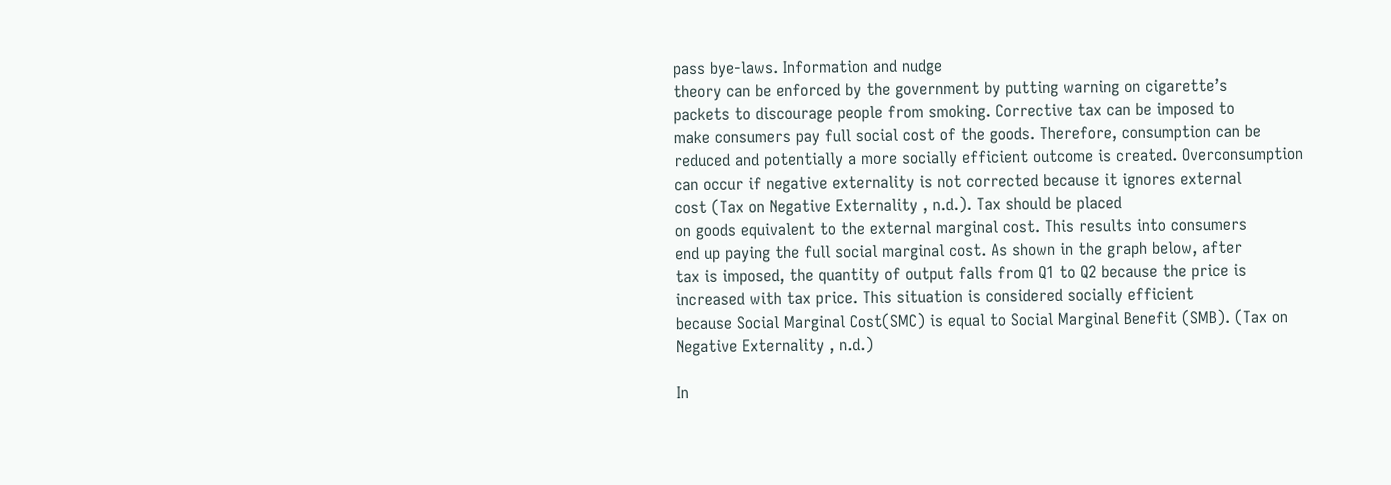pass bye-laws. Information and nudge
theory can be enforced by the government by putting warning on cigarette’s
packets to discourage people from smoking. Corrective tax can be imposed to
make consumers pay full social cost of the goods. Therefore, consumption can be
reduced and potentially a more socially efficient outcome is created. Overconsumption
can occur if negative externality is not corrected because it ignores external
cost (Tax on Negative Externality , n.d.). Tax should be placed
on goods equivalent to the external marginal cost. This results into consumers
end up paying the full social marginal cost. As shown in the graph below, after
tax is imposed, the quantity of output falls from Q1 to Q2 because the price is
increased with tax price. This situation is considered socially efficient
because Social Marginal Cost(SMC) is equal to Social Marginal Benefit (SMB). (Tax on
Negative Externality , n.d.)

In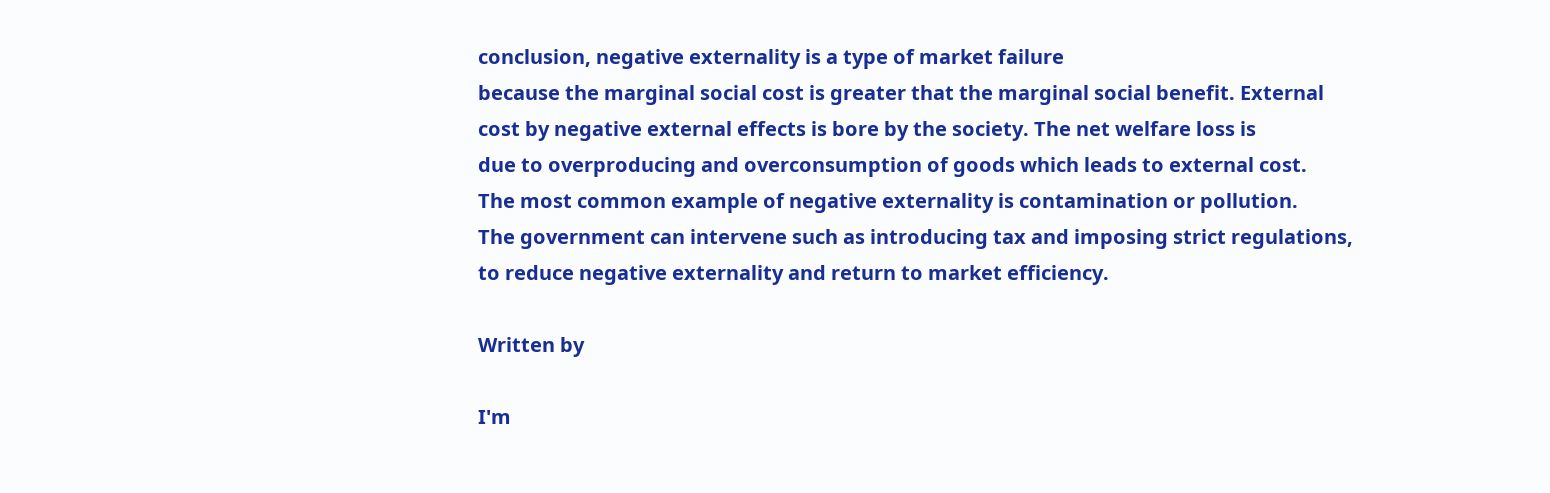conclusion, negative externality is a type of market failure
because the marginal social cost is greater that the marginal social benefit. External
cost by negative external effects is bore by the society. The net welfare loss is
due to overproducing and overconsumption of goods which leads to external cost.
The most common example of negative externality is contamination or pollution.
The government can intervene such as introducing tax and imposing strict regulations,
to reduce negative externality and return to market efficiency.

Written by

I'm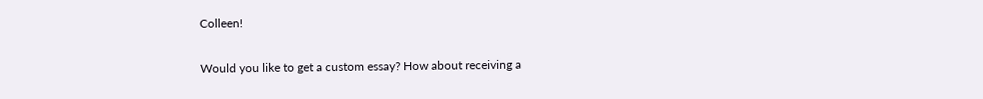Colleen!

Would you like to get a custom essay? How about receiving a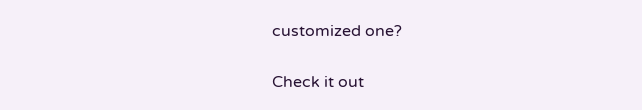customized one?

Check it out